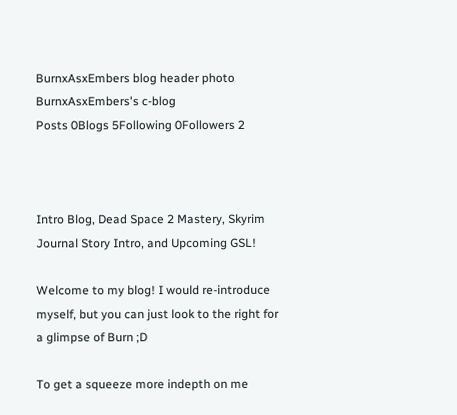BurnxAsxEmbers blog header photo
BurnxAsxEmbers's c-blog
Posts 0Blogs 5Following 0Followers 2



Intro Blog, Dead Space 2 Mastery, Skyrim Journal Story Intro, and Upcoming GSL!

Welcome to my blog! I would re-introduce myself, but you can just look to the right for a glimpse of Burn ;D

To get a squeeze more indepth on me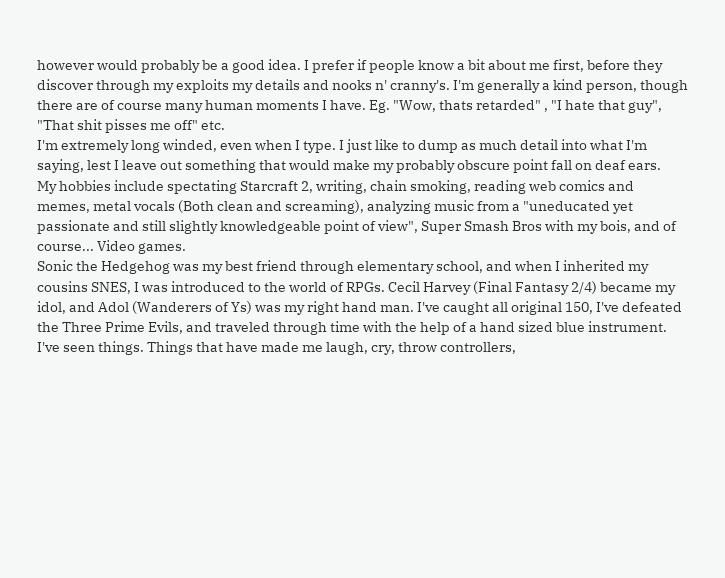however would probably be a good idea. I prefer if people know a bit about me first, before they discover through my exploits my details and nooks n' cranny's. I'm generally a kind person, though there are of course many human moments I have. Eg. "Wow, thats retarded" , "I hate that guy", "That shit pisses me off" etc.
I'm extremely long winded, even when I type. I just like to dump as much detail into what I'm saying, lest I leave out something that would make my probably obscure point fall on deaf ears.
My hobbies include spectating Starcraft 2, writing, chain smoking, reading web comics and memes, metal vocals (Both clean and screaming), analyzing music from a "uneducated yet passionate and still slightly knowledgeable point of view", Super Smash Bros with my bois, and of course... Video games.
Sonic the Hedgehog was my best friend through elementary school, and when I inherited my cousins SNES, I was introduced to the world of RPGs. Cecil Harvey (Final Fantasy 2/4) became my idol, and Adol (Wanderers of Ys) was my right hand man. I've caught all original 150, I've defeated the Three Prime Evils, and traveled through time with the help of a hand sized blue instrument. I've seen things. Things that have made me laugh, cry, throw controllers,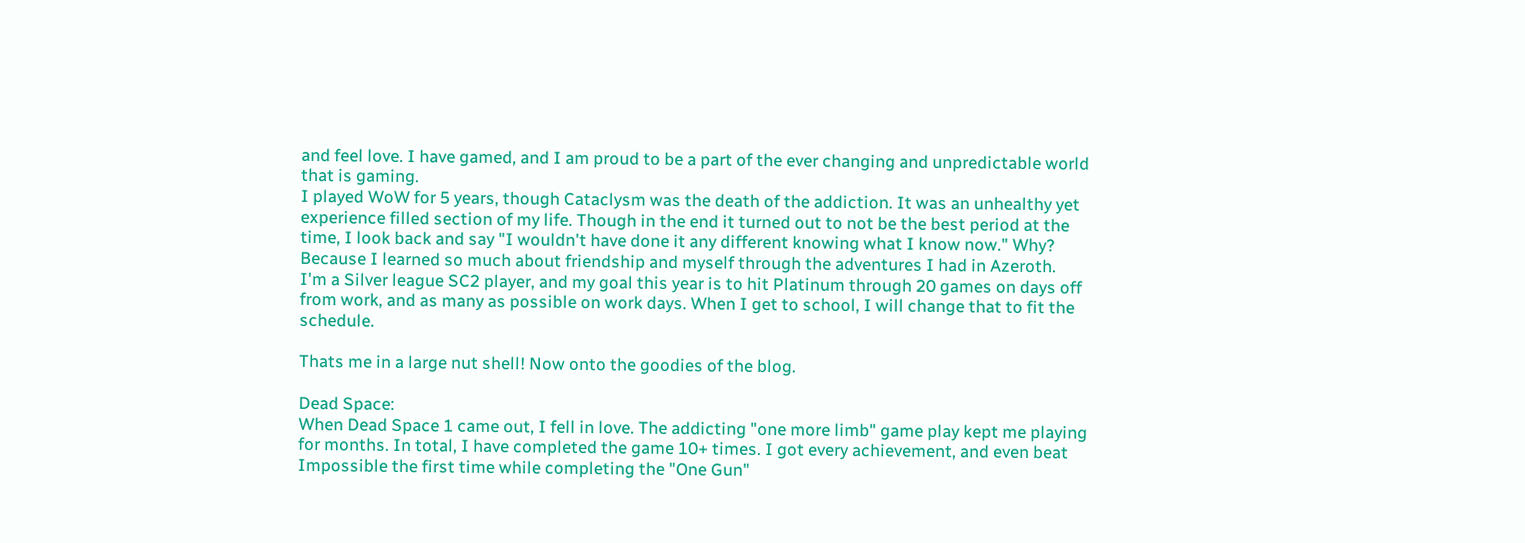and feel love. I have gamed, and I am proud to be a part of the ever changing and unpredictable world that is gaming.
I played WoW for 5 years, though Cataclysm was the death of the addiction. It was an unhealthy yet experience filled section of my life. Though in the end it turned out to not be the best period at the time, I look back and say "I wouldn't have done it any different knowing what I know now." Why? Because I learned so much about friendship and myself through the adventures I had in Azeroth.
I'm a Silver league SC2 player, and my goal this year is to hit Platinum through 20 games on days off from work, and as many as possible on work days. When I get to school, I will change that to fit the schedule.

Thats me in a large nut shell! Now onto the goodies of the blog.

Dead Space:
When Dead Space 1 came out, I fell in love. The addicting "one more limb" game play kept me playing for months. In total, I have completed the game 10+ times. I got every achievement, and even beat Impossible the first time while completing the "One Gun"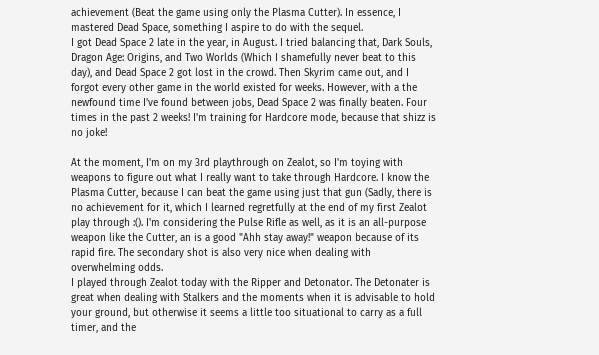achievement (Beat the game using only the Plasma Cutter). In essence, I mastered Dead Space, something I aspire to do with the sequel.
I got Dead Space 2 late in the year, in August. I tried balancing that, Dark Souls, Dragon Age: Origins, and Two Worlds (Which I shamefully never beat to this day), and Dead Space 2 got lost in the crowd. Then Skyrim came out, and I forgot every other game in the world existed for weeks. However, with a the newfound time I've found between jobs, Dead Space 2 was finally beaten. Four times in the past 2 weeks! I'm training for Hardcore mode, because that shizz is no joke!

At the moment, I'm on my 3rd playthrough on Zealot, so I'm toying with weapons to figure out what I really want to take through Hardcore. I know the Plasma Cutter, because I can beat the game using just that gun (Sadly, there is no achievement for it, which I learned regretfully at the end of my first Zealot play through :(). I'm considering the Pulse Rifle as well, as it is an all-purpose weapon like the Cutter, an is a good "Ahh stay away!" weapon because of its rapid fire. The secondary shot is also very nice when dealing with overwhelming odds.
I played through Zealot today with the Ripper and Detonator. The Detonater is great when dealing with Stalkers and the moments when it is advisable to hold your ground, but otherwise it seems a little too situational to carry as a full timer, and the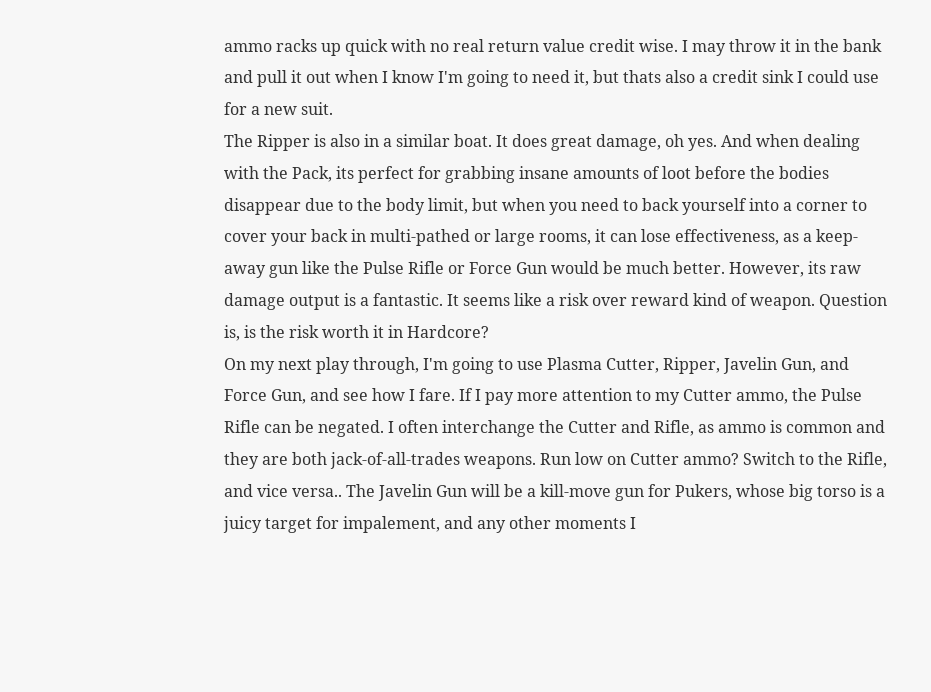ammo racks up quick with no real return value credit wise. I may throw it in the bank and pull it out when I know I'm going to need it, but thats also a credit sink I could use for a new suit.
The Ripper is also in a similar boat. It does great damage, oh yes. And when dealing with the Pack, its perfect for grabbing insane amounts of loot before the bodies disappear due to the body limit, but when you need to back yourself into a corner to cover your back in multi-pathed or large rooms, it can lose effectiveness, as a keep-away gun like the Pulse Rifle or Force Gun would be much better. However, its raw damage output is a fantastic. It seems like a risk over reward kind of weapon. Question is, is the risk worth it in Hardcore?
On my next play through, I'm going to use Plasma Cutter, Ripper, Javelin Gun, and Force Gun, and see how I fare. If I pay more attention to my Cutter ammo, the Pulse Rifle can be negated. I often interchange the Cutter and Rifle, as ammo is common and they are both jack-of-all-trades weapons. Run low on Cutter ammo? Switch to the Rifle, and vice versa.. The Javelin Gun will be a kill-move gun for Pukers, whose big torso is a juicy target for impalement, and any other moments I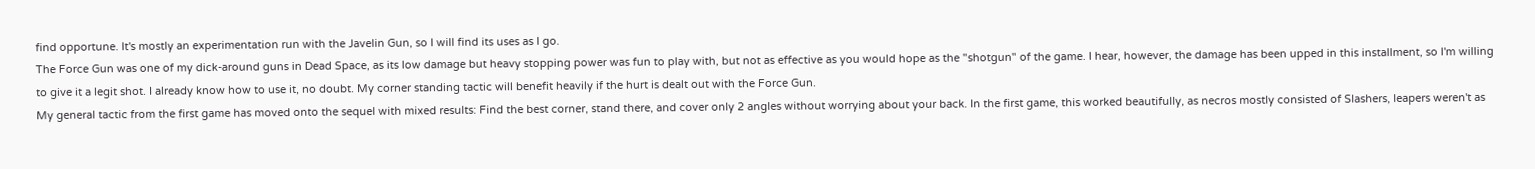find opportune. It's mostly an experimentation run with the Javelin Gun, so I will find its uses as I go.
The Force Gun was one of my dick-around guns in Dead Space, as its low damage but heavy stopping power was fun to play with, but not as effective as you would hope as the "shotgun" of the game. I hear, however, the damage has been upped in this installment, so I'm willing to give it a legit shot. I already know how to use it, no doubt. My corner standing tactic will benefit heavily if the hurt is dealt out with the Force Gun.
My general tactic from the first game has moved onto the sequel with mixed results: Find the best corner, stand there, and cover only 2 angles without worrying about your back. In the first game, this worked beautifully, as necros mostly consisted of Slashers, leapers weren't as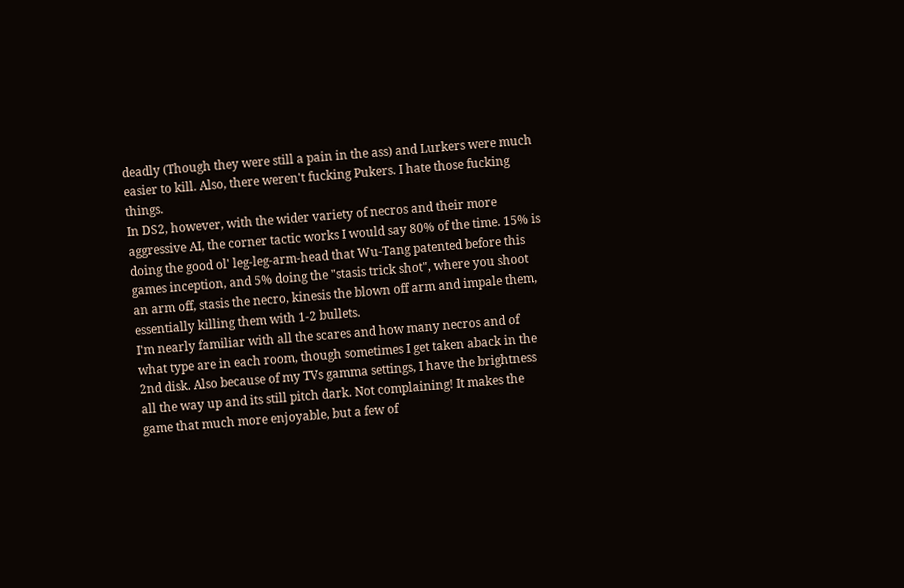deadly (Though they were still a pain in the ass) and Lurkers were much easier to kill. Also, there weren't fucking Pukers. I hate those fucking things.
In DS2, however, with the wider variety of necros and their more aggressive AI, the corner tactic works I would say 80% of the time. 15% is doing the good ol' leg-leg-arm-head that Wu-Tang patented before this games inception, and 5% doing the "stasis trick shot", where you shoot an arm off, stasis the necro, kinesis the blown off arm and impale them, essentially killing them with 1-2 bullets.
I'm nearly familiar with all the scares and how many necros and of what type are in each room, though sometimes I get taken aback in the 2nd disk. Also because of my TVs gamma settings, I have the brightness all the way up and its still pitch dark. Not complaining! It makes the game that much more enjoyable, but a few of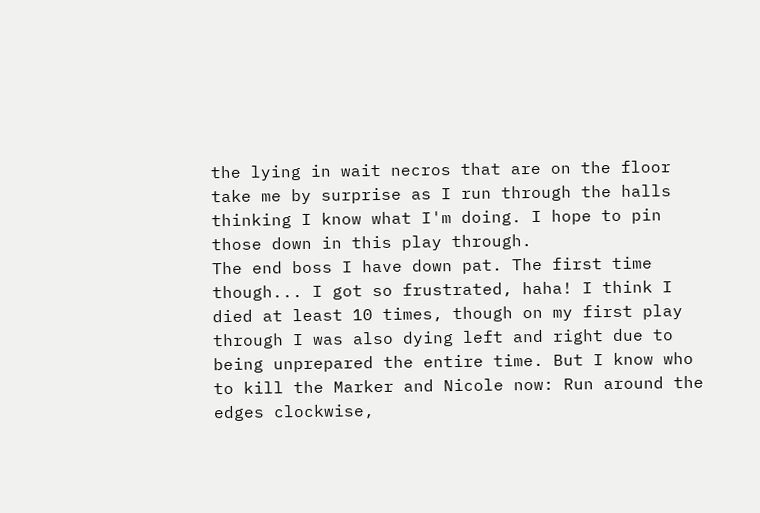the lying in wait necros that are on the floor take me by surprise as I run through the halls thinking I know what I'm doing. I hope to pin those down in this play through.
The end boss I have down pat. The first time though... I got so frustrated, haha! I think I died at least 10 times, though on my first play through I was also dying left and right due to being unprepared the entire time. But I know who to kill the Marker and Nicole now: Run around the edges clockwise,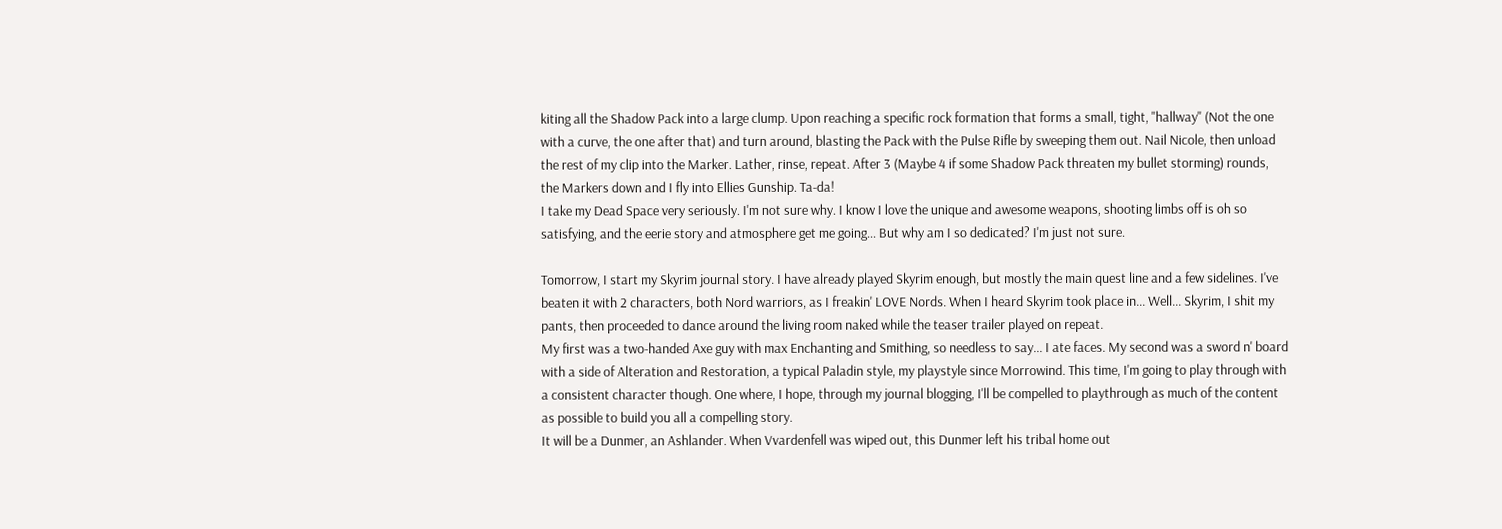kiting all the Shadow Pack into a large clump. Upon reaching a specific rock formation that forms a small, tight, "hallway" (Not the one with a curve, the one after that) and turn around, blasting the Pack with the Pulse Rifle by sweeping them out. Nail Nicole, then unload the rest of my clip into the Marker. Lather, rinse, repeat. After 3 (Maybe 4 if some Shadow Pack threaten my bullet storming) rounds, the Markers down and I fly into Ellies Gunship. Ta-da!
I take my Dead Space very seriously. I'm not sure why. I know I love the unique and awesome weapons, shooting limbs off is oh so satisfying, and the eerie story and atmosphere get me going... But why am I so dedicated? I'm just not sure.

Tomorrow, I start my Skyrim journal story. I have already played Skyrim enough, but mostly the main quest line and a few sidelines. I've beaten it with 2 characters, both Nord warriors, as I freakin' LOVE Nords. When I heard Skyrim took place in... Well... Skyrim, I shit my pants, then proceeded to dance around the living room naked while the teaser trailer played on repeat.
My first was a two-handed Axe guy with max Enchanting and Smithing, so needless to say... I ate faces. My second was a sword n' board with a side of Alteration and Restoration, a typical Paladin style, my playstyle since Morrowind. This time, I'm going to play through with a consistent character though. One where, I hope, through my journal blogging, I'll be compelled to playthrough as much of the content as possible to build you all a compelling story.
It will be a Dunmer, an Ashlander. When Vvardenfell was wiped out, this Dunmer left his tribal home out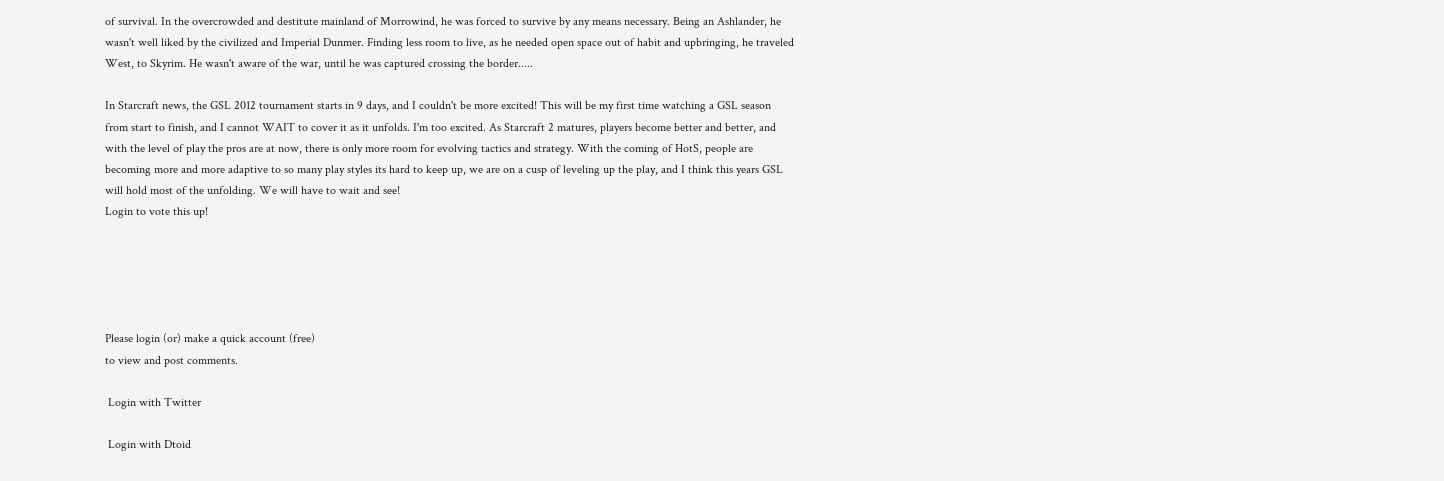of survival. In the overcrowded and destitute mainland of Morrowind, he was forced to survive by any means necessary. Being an Ashlander, he wasn't well liked by the civilized and Imperial Dunmer. Finding less room to live, as he needed open space out of habit and upbringing, he traveled West, to Skyrim. He wasn't aware of the war, until he was captured crossing the border.....

In Starcraft news, the GSL 2012 tournament starts in 9 days, and I couldn't be more excited! This will be my first time watching a GSL season from start to finish, and I cannot WAIT to cover it as it unfolds. I'm too excited. As Starcraft 2 matures, players become better and better, and with the level of play the pros are at now, there is only more room for evolving tactics and strategy. With the coming of HotS, people are becoming more and more adaptive to so many play styles its hard to keep up, we are on a cusp of leveling up the play, and I think this years GSL will hold most of the unfolding. We will have to wait and see!
Login to vote this up!





Please login (or) make a quick account (free)
to view and post comments.

 Login with Twitter

 Login with Dtoid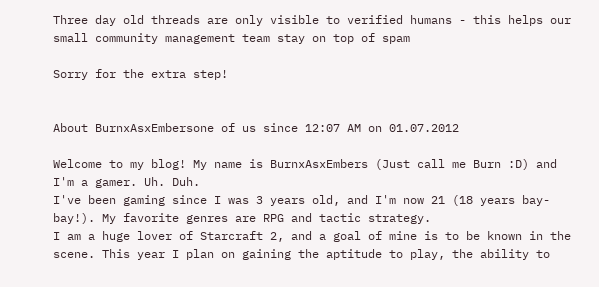Three day old threads are only visible to verified humans - this helps our small community management team stay on top of spam

Sorry for the extra step!


About BurnxAsxEmbersone of us since 12:07 AM on 01.07.2012

Welcome to my blog! My name is BurnxAsxEmbers (Just call me Burn :D) and I'm a gamer. Uh. Duh.
I've been gaming since I was 3 years old, and I'm now 21 (18 years bay-bay!). My favorite genres are RPG and tactic strategy.
I am a huge lover of Starcraft 2, and a goal of mine is to be known in the scene. This year I plan on gaining the aptitude to play, the ability to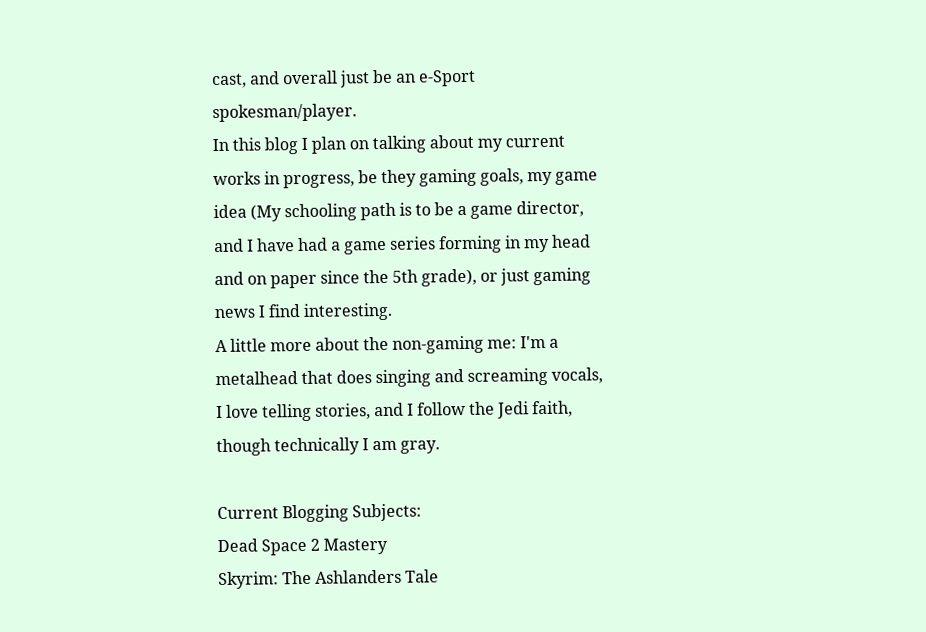cast, and overall just be an e-Sport spokesman/player.
In this blog I plan on talking about my current works in progress, be they gaming goals, my game idea (My schooling path is to be a game director, and I have had a game series forming in my head and on paper since the 5th grade), or just gaming news I find interesting.
A little more about the non-gaming me: I'm a metalhead that does singing and screaming vocals, I love telling stories, and I follow the Jedi faith, though technically I am gray.

Current Blogging Subjects:
Dead Space 2 Mastery
Skyrim: The Ashlanders Tale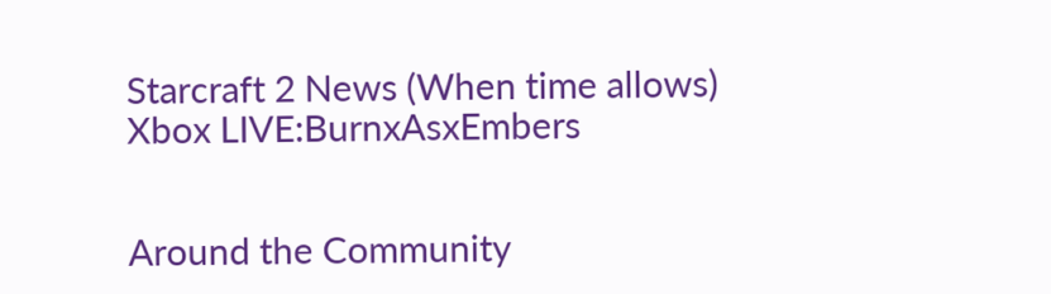Starcraft 2 News (When time allows)
Xbox LIVE:BurnxAsxEmbers


Around the Community